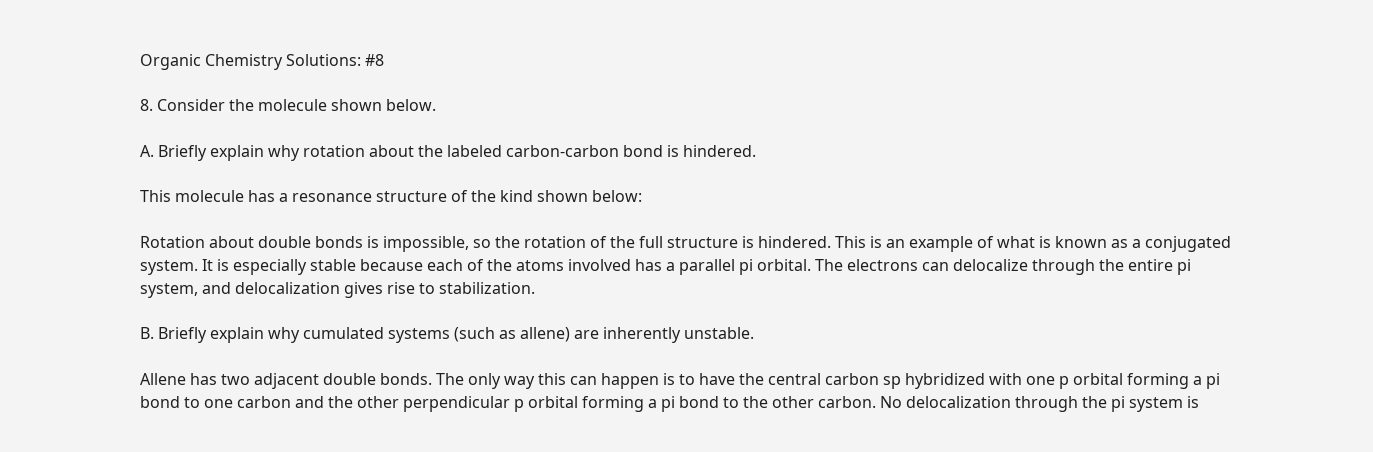Organic Chemistry Solutions: #8

8. Consider the molecule shown below.

A. Briefly explain why rotation about the labeled carbon-carbon bond is hindered.

This molecule has a resonance structure of the kind shown below:

Rotation about double bonds is impossible, so the rotation of the full structure is hindered. This is an example of what is known as a conjugated system. It is especially stable because each of the atoms involved has a parallel pi orbital. The electrons can delocalize through the entire pi system, and delocalization gives rise to stabilization.

B. Briefly explain why cumulated systems (such as allene) are inherently unstable.

Allene has two adjacent double bonds. The only way this can happen is to have the central carbon sp hybridized with one p orbital forming a pi bond to one carbon and the other perpendicular p orbital forming a pi bond to the other carbon. No delocalization through the pi system is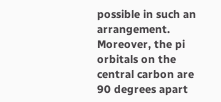possible in such an arrangement. Moreover, the pi orbitals on the central carbon are 90 degrees apart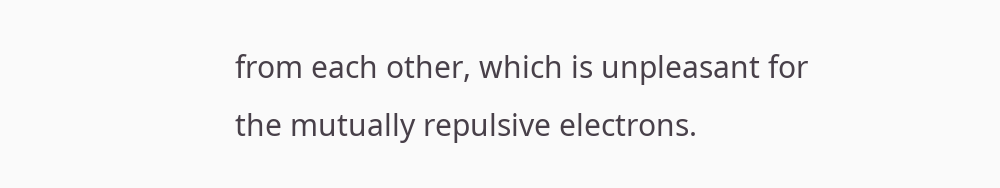from each other, which is unpleasant for the mutually repulsive electrons.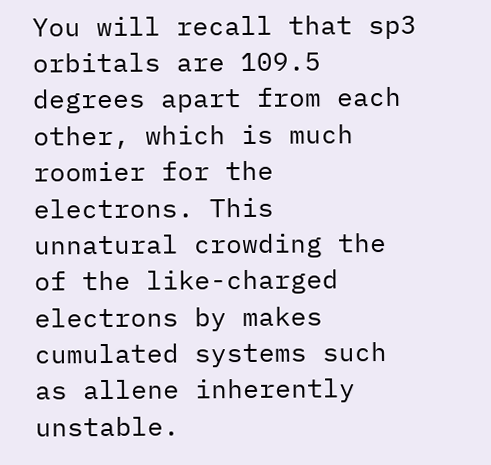You will recall that sp3 orbitals are 109.5 degrees apart from each other, which is much roomier for the electrons. This unnatural crowding the of the like-charged electrons by makes cumulated systems such as allene inherently unstable.